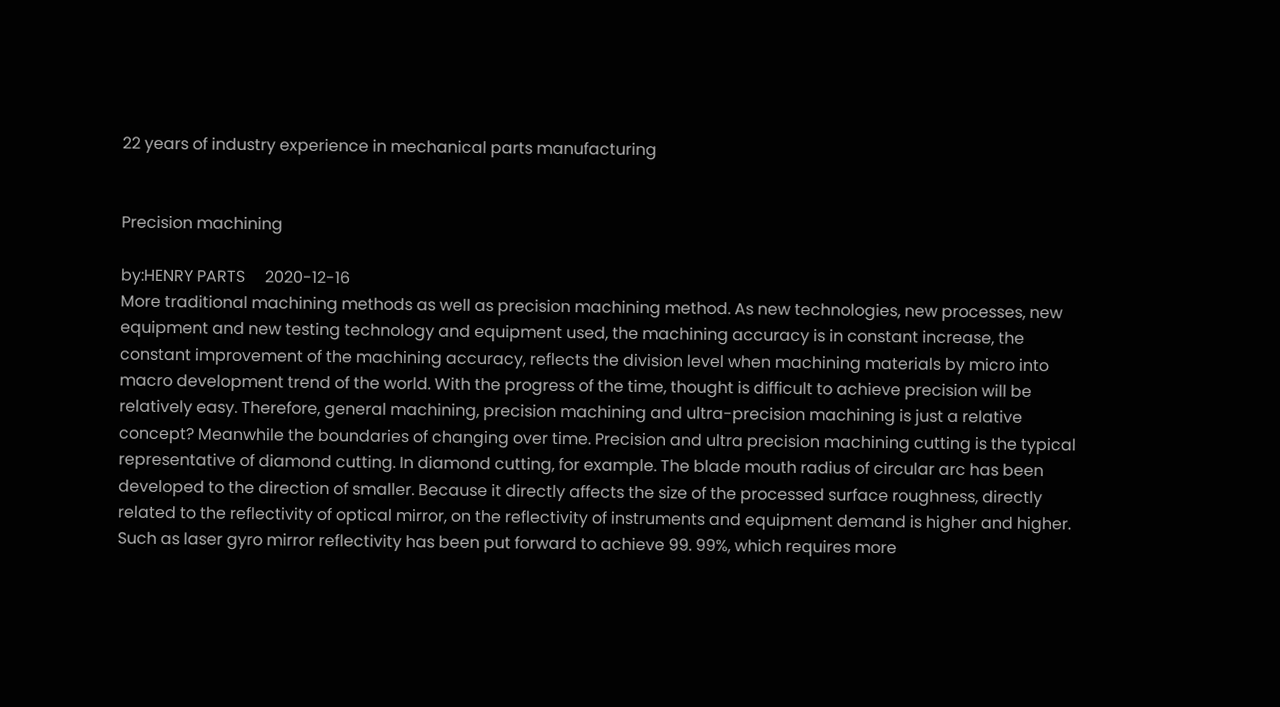22 years of industry experience in mechanical parts manufacturing


Precision machining

by:HENRY PARTS     2020-12-16
More traditional machining methods as well as precision machining method. As new technologies, new processes, new equipment and new testing technology and equipment used, the machining accuracy is in constant increase, the constant improvement of the machining accuracy, reflects the division level when machining materials by micro into macro development trend of the world. With the progress of the time, thought is difficult to achieve precision will be relatively easy. Therefore, general machining, precision machining and ultra-precision machining is just a relative concept? Meanwhile the boundaries of changing over time. Precision and ultra precision machining cutting is the typical representative of diamond cutting. In diamond cutting, for example. The blade mouth radius of circular arc has been developed to the direction of smaller. Because it directly affects the size of the processed surface roughness, directly related to the reflectivity of optical mirror, on the reflectivity of instruments and equipment demand is higher and higher. Such as laser gyro mirror reflectivity has been put forward to achieve 99. 99%, which requires more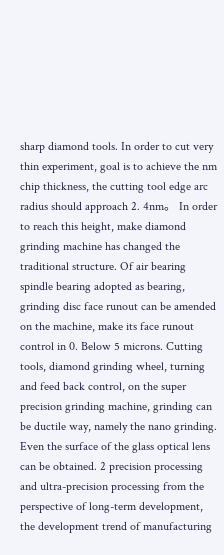sharp diamond tools. In order to cut very thin experiment, goal is to achieve the nm chip thickness, the cutting tool edge arc radius should approach 2. 4nm。 In order to reach this height, make diamond grinding machine has changed the traditional structure. Of air bearing spindle bearing adopted as bearing, grinding disc face runout can be amended on the machine, make its face runout control in 0. Below 5 microns. Cutting tools, diamond grinding wheel, turning and feed back control, on the super precision grinding machine, grinding can be ductile way, namely the nano grinding. Even the surface of the glass optical lens can be obtained. 2 precision processing and ultra-precision processing from the perspective of long-term development, the development trend of manufacturing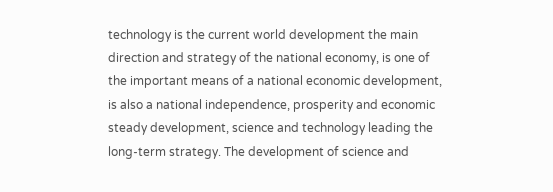technology is the current world development the main direction and strategy of the national economy, is one of the important means of a national economic development, is also a national independence, prosperity and economic steady development, science and technology leading the long-term strategy. The development of science and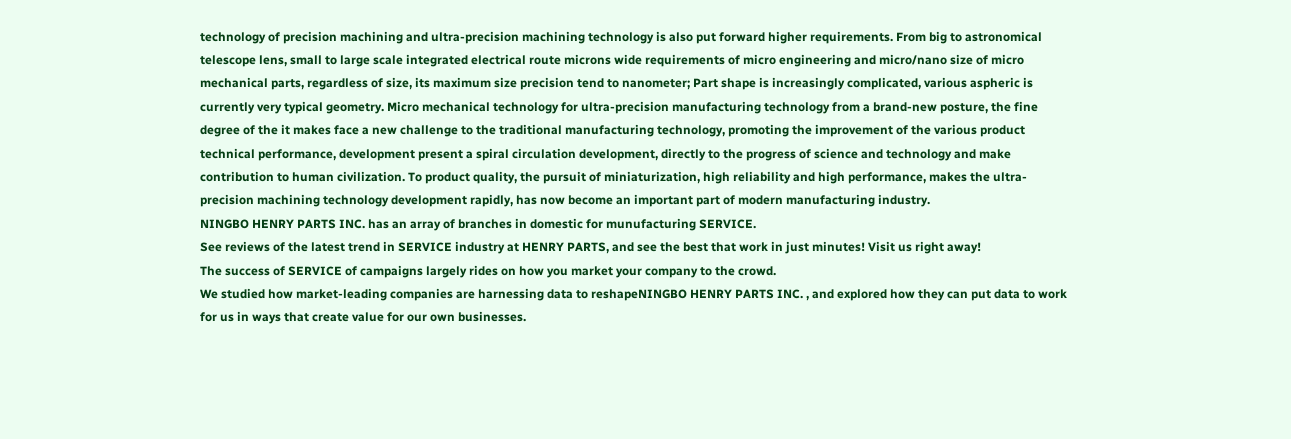technology of precision machining and ultra-precision machining technology is also put forward higher requirements. From big to astronomical telescope lens, small to large scale integrated electrical route microns wide requirements of micro engineering and micro/nano size of micro mechanical parts, regardless of size, its maximum size precision tend to nanometer; Part shape is increasingly complicated, various aspheric is currently very typical geometry. Micro mechanical technology for ultra-precision manufacturing technology from a brand-new posture, the fine degree of the it makes face a new challenge to the traditional manufacturing technology, promoting the improvement of the various product technical performance, development present a spiral circulation development, directly to the progress of science and technology and make contribution to human civilization. To product quality, the pursuit of miniaturization, high reliability and high performance, makes the ultra-precision machining technology development rapidly, has now become an important part of modern manufacturing industry.
NINGBO HENRY PARTS INC. has an array of branches in domestic for munufacturing SERVICE.
See reviews of the latest trend in SERVICE industry at HENRY PARTS, and see the best that work in just minutes! Visit us right away!
The success of SERVICE of campaigns largely rides on how you market your company to the crowd.
We studied how market-leading companies are harnessing data to reshapeNINGBO HENRY PARTS INC. , and explored how they can put data to work for us in ways that create value for our own businesses.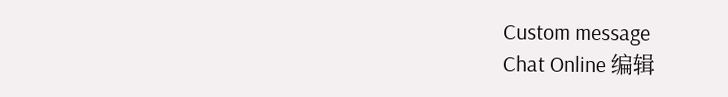Custom message
Chat Online 编辑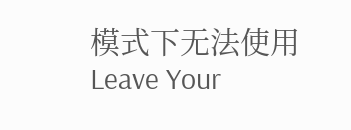模式下无法使用
Leave Your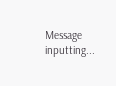Message inputting...